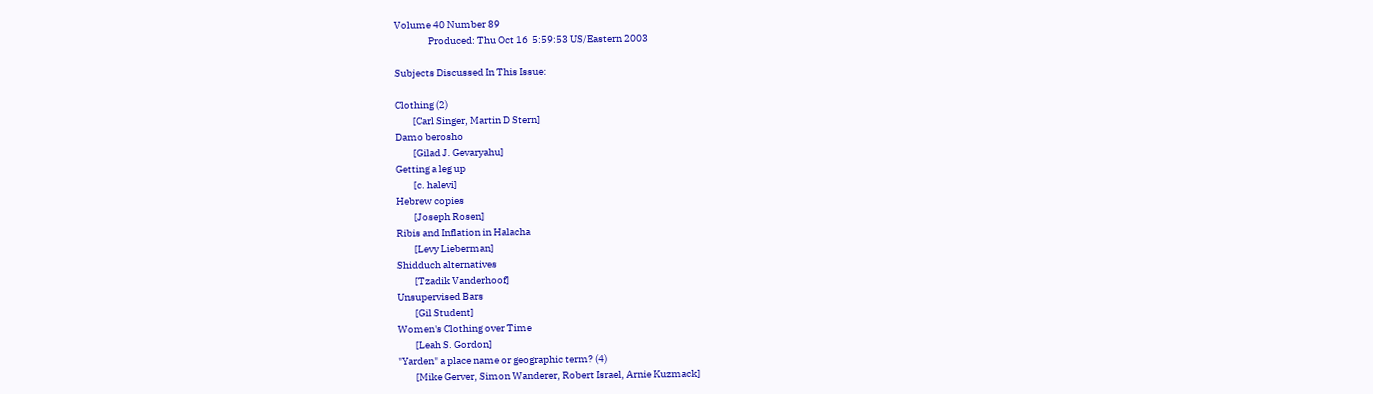Volume 40 Number 89
                 Produced: Thu Oct 16  5:59:53 US/Eastern 2003

Subjects Discussed In This Issue:

Clothing (2)
         [Carl Singer, Martin D Stern]
Damo berosho
         [Gilad J. Gevaryahu]
Getting a leg up
         [c. halevi]
Hebrew copies
         [Joseph Rosen]
Ribis and Inflation in Halacha
         [Levy Lieberman]
Shidduch alternatives
         [Tzadik Vanderhoof]
Unsupervised Bars
         [Gil Student]
Women's Clothing over Time
         [Leah S. Gordon]
"Yarden" a place name or geographic term? (4)
         [Mike Gerver, Simon Wanderer, Robert Israel, Arnie Kuzmack]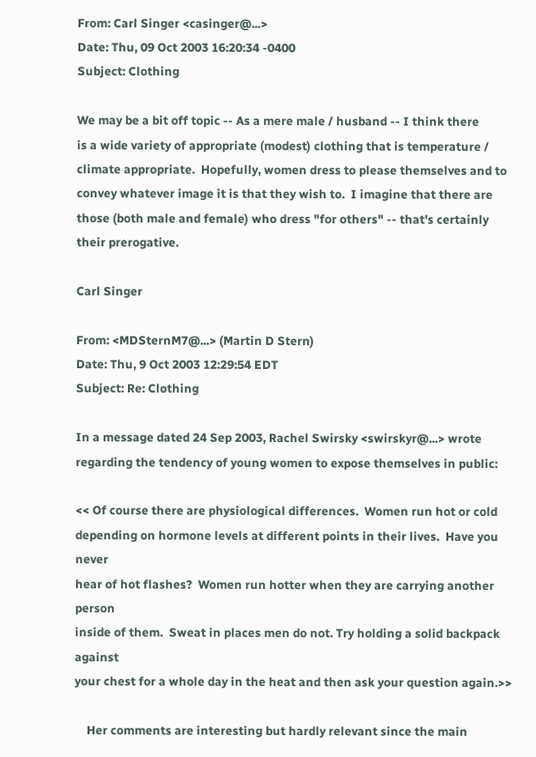From: Carl Singer <casinger@...>
Date: Thu, 09 Oct 2003 16:20:34 -0400
Subject: Clothing

We may be a bit off topic -- As a mere male / husband -- I think there
is a wide variety of appropriate (modest) clothing that is temperature /
climate appropriate.  Hopefully, women dress to please themselves and to
convey whatever image it is that they wish to.  I imagine that there are
those (both male and female) who dress "for others" -- that's certainly
their prerogative.

Carl Singer

From: <MDSternM7@...> (Martin D Stern)
Date: Thu, 9 Oct 2003 12:29:54 EDT
Subject: Re: Clothing

In a message dated 24 Sep 2003, Rachel Swirsky <swirskyr@...> wrote
regarding the tendency of young women to expose themselves in public:

<< Of course there are physiological differences.  Women run hot or cold
depending on hormone levels at different points in their lives.  Have you never
hear of hot flashes?  Women run hotter when they are carrying another person
inside of them.  Sweat in places men do not. Try holding a solid backpack against
your chest for a whole day in the heat and then ask your question again.>>

    Her comments are interesting but hardly relevant since the main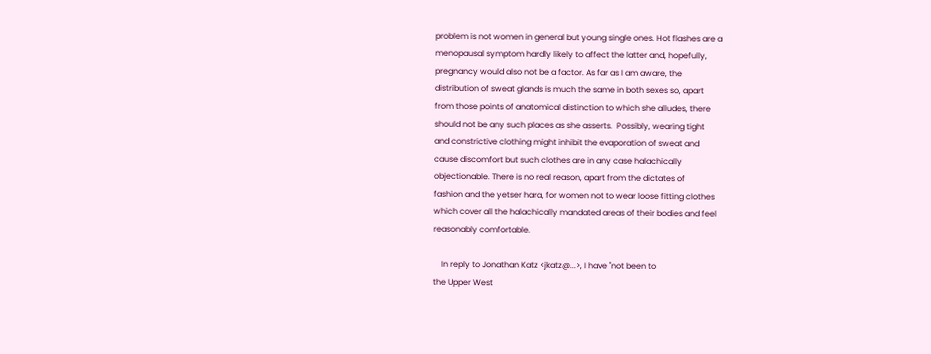problem is not women in general but young single ones. Hot flashes are a
menopausal symptom hardly likely to affect the latter and, hopefully,
pregnancy would also not be a factor. As far as I am aware, the
distribution of sweat glands is much the same in both sexes so, apart
from those points of anatomical distinction to which she alludes, there
should not be any such places as she asserts.  Possibly, wearing tight
and constrictive clothing might inhibit the evaporation of sweat and
cause discomfort but such clothes are in any case halachically
objectionable. There is no real reason, apart from the dictates of
fashion and the yetser hara, for women not to wear loose fitting clothes
which cover all the halachically mandated areas of their bodies and feel
reasonably comfortable.

    In reply to Jonathan Katz <jkatz@...>, I have "not been to
the Upper West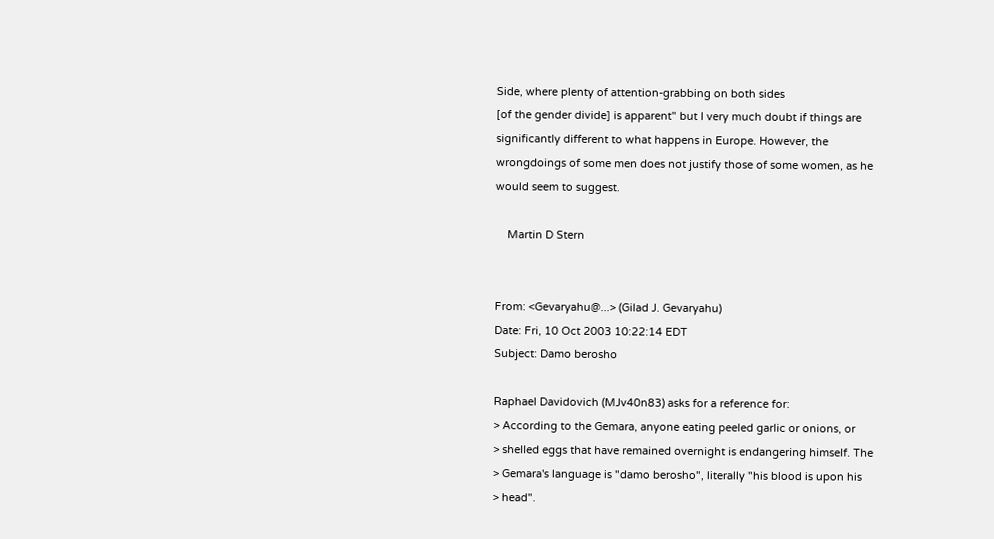Side, where plenty of attention-grabbing on both sides
[of the gender divide] is apparent" but I very much doubt if things are
significantly different to what happens in Europe. However, the
wrongdoings of some men does not justify those of some women, as he
would seem to suggest.

    Martin D Stern


From: <Gevaryahu@...> (Gilad J. Gevaryahu)
Date: Fri, 10 Oct 2003 10:22:14 EDT
Subject: Damo berosho

Raphael Davidovich (MJv40n83) asks for a reference for:
> According to the Gemara, anyone eating peeled garlic or onions, or
> shelled eggs that have remained overnight is endangering himself. The
> Gemara's language is "damo berosho", literally "his blood is upon his
> head".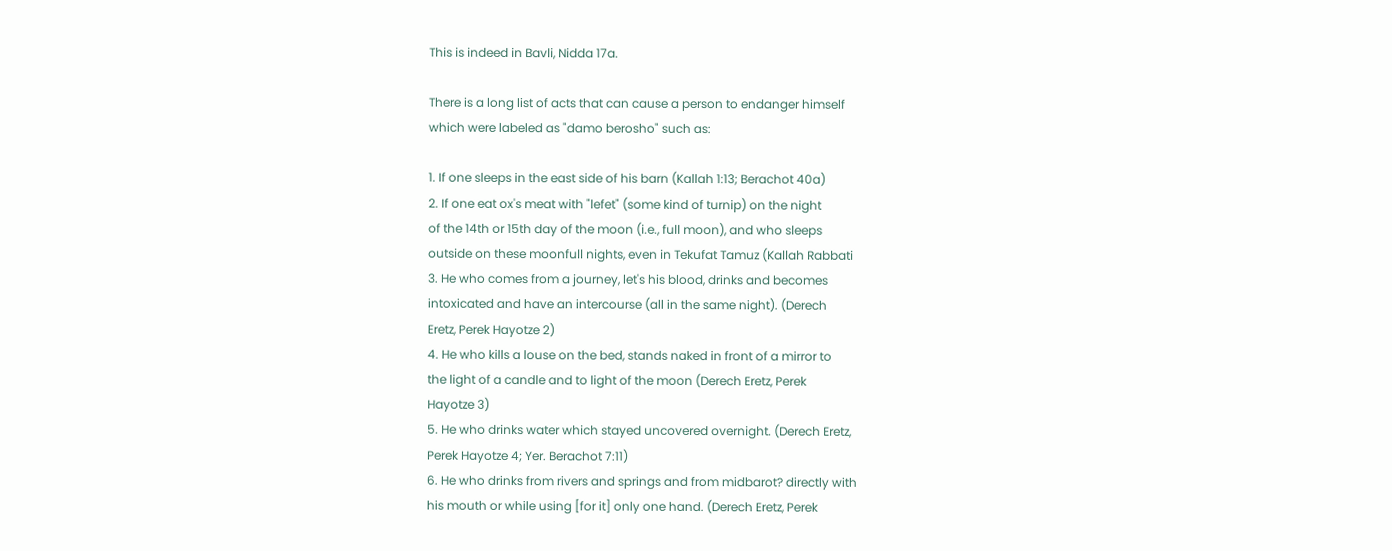This is indeed in Bavli, Nidda 17a.

There is a long list of acts that can cause a person to endanger himself
which were labeled as "damo berosho" such as:

1. If one sleeps in the east side of his barn (Kallah 1:13; Berachot 40a)
2. If one eat ox's meat with "lefet" (some kind of turnip) on the night
of the 14th or 15th day of the moon (i.e., full moon), and who sleeps
outside on these moonfull nights, even in Tekufat Tamuz (Kallah Rabbati
3. He who comes from a journey, let's his blood, drinks and becomes
intoxicated and have an intercourse (all in the same night). (Derech
Eretz, Perek Hayotze 2)
4. He who kills a louse on the bed, stands naked in front of a mirror to
the light of a candle and to light of the moon (Derech Eretz, Perek
Hayotze 3)
5. He who drinks water which stayed uncovered overnight. (Derech Eretz,
Perek Hayotze 4; Yer. Berachot 7:11)
6. He who drinks from rivers and springs and from midbarot? directly with
his mouth or while using [for it] only one hand. (Derech Eretz, Perek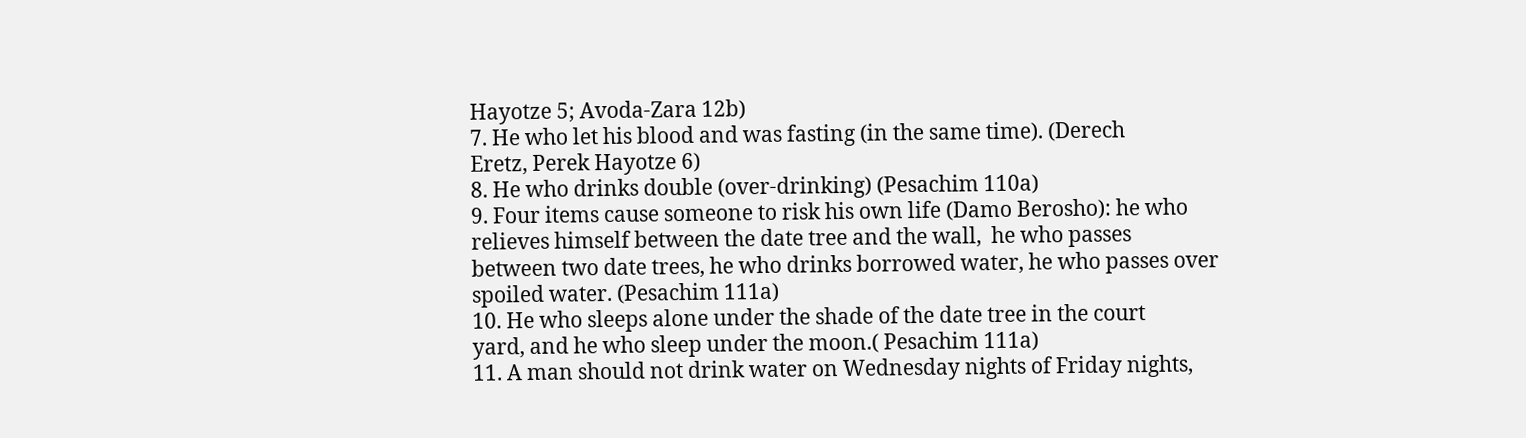Hayotze 5; Avoda-Zara 12b)
7. He who let his blood and was fasting (in the same time). (Derech
Eretz, Perek Hayotze 6)
8. He who drinks double (over-drinking) (Pesachim 110a)
9. Four items cause someone to risk his own life (Damo Berosho): he who
relieves himself between the date tree and the wall,  he who passes
between two date trees, he who drinks borrowed water, he who passes over
spoiled water. (Pesachim 111a)
10. He who sleeps alone under the shade of the date tree in the court
yard, and he who sleep under the moon.( Pesachim 111a)
11. A man should not drink water on Wednesday nights of Friday nights,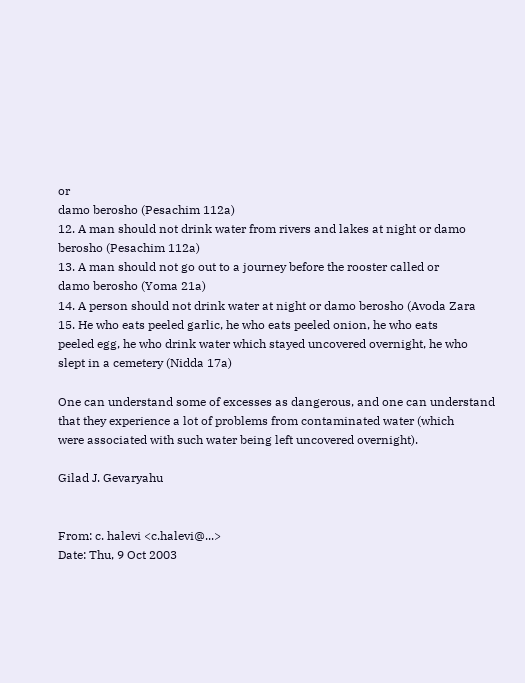or
damo berosho (Pesachim 112a)
12. A man should not drink water from rivers and lakes at night or damo
berosho (Pesachim 112a)
13. A man should not go out to a journey before the rooster called or
damo berosho (Yoma 21a)
14. A person should not drink water at night or damo berosho (Avoda Zara
15. He who eats peeled garlic, he who eats peeled onion, he who eats
peeled egg, he who drink water which stayed uncovered overnight, he who
slept in a cemetery (Nidda 17a)

One can understand some of excesses as dangerous, and one can understand
that they experience a lot of problems from contaminated water (which
were associated with such water being left uncovered overnight).

Gilad J. Gevaryahu


From: c. halevi <c.halevi@...>
Date: Thu, 9 Oct 2003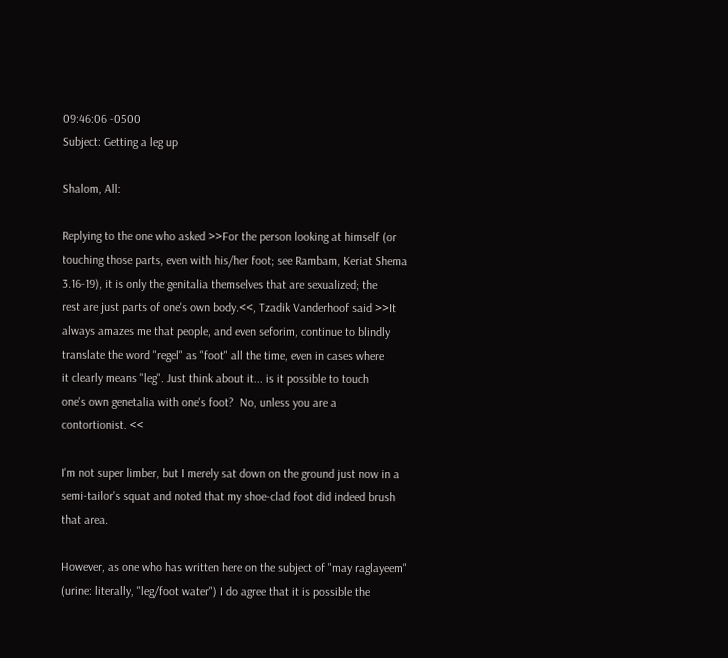09:46:06 -0500
Subject: Getting a leg up

Shalom, All:

Replying to the one who asked >>For the person looking at himself (or
touching those parts, even with his/her foot; see Rambam, Keriat Shema
3.16-19), it is only the genitalia themselves that are sexualized; the
rest are just parts of one's own body.<<, Tzadik Vanderhoof said >>It
always amazes me that people, and even seforim, continue to blindly
translate the word "regel" as "foot" all the time, even in cases where
it clearly means "leg". Just think about it... is it possible to touch
one's own genetalia with one's foot?  No, unless you are a
contortionist. <<

I'm not super limber, but I merely sat down on the ground just now in a
semi-tailor's squat and noted that my shoe-clad foot did indeed brush
that area.

However, as one who has written here on the subject of "may raglayeem"
(urine: literally, "leg/foot water") I do agree that it is possible the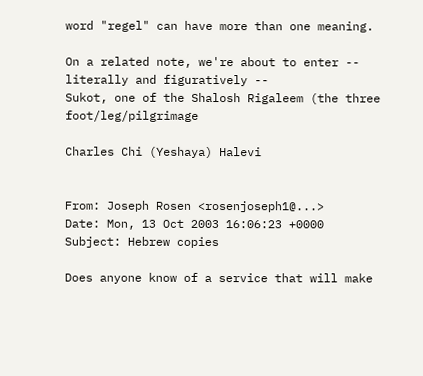word "regel" can have more than one meaning.

On a related note, we're about to enter -- literally and figuratively --
Sukot, one of the Shalosh Rigaleem (the three foot/leg/pilgrimage

Charles Chi (Yeshaya) Halevi


From: Joseph Rosen <rosenjoseph1@...>
Date: Mon, 13 Oct 2003 16:06:23 +0000
Subject: Hebrew copies

Does anyone know of a service that will make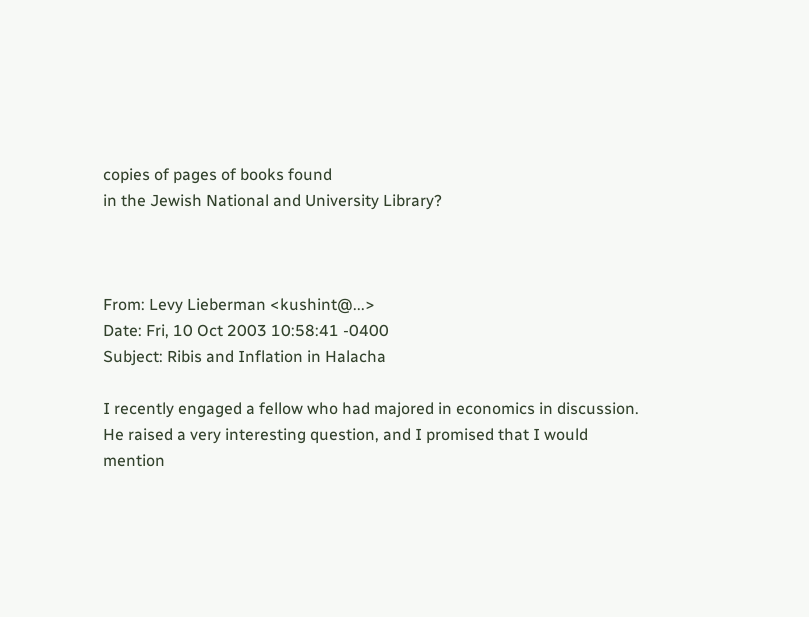copies of pages of books found
in the Jewish National and University Library?



From: Levy Lieberman <kushint@...>
Date: Fri, 10 Oct 2003 10:58:41 -0400
Subject: Ribis and Inflation in Halacha

I recently engaged a fellow who had majored in economics in discussion.
He raised a very interesting question, and I promised that I would
mention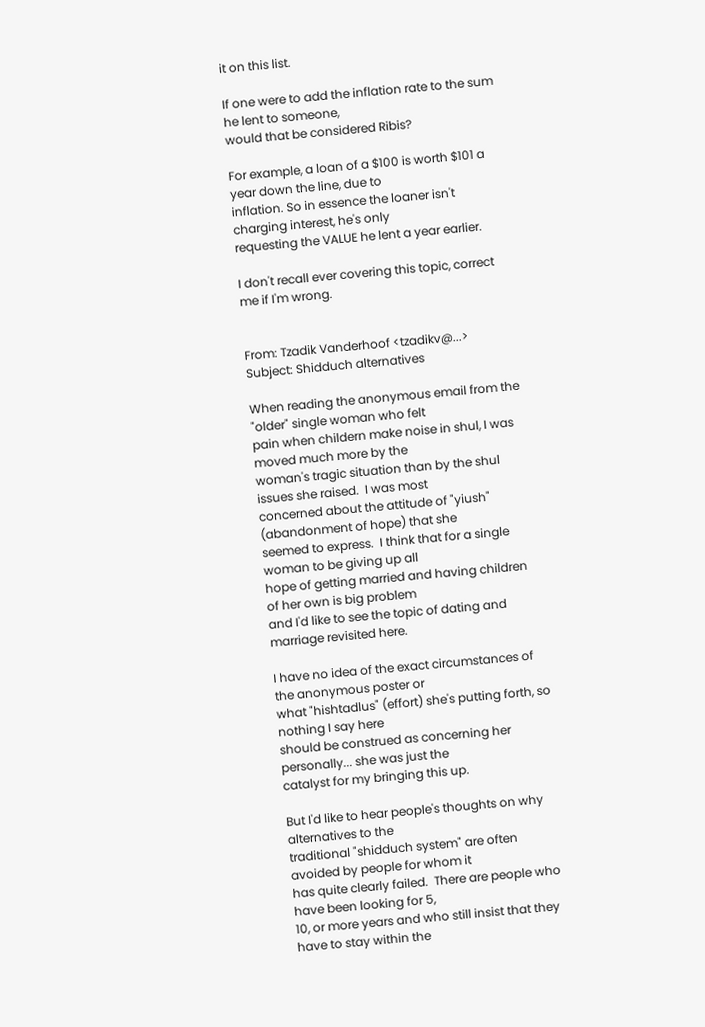it on this list.

If one were to add the inflation rate to the sum he lent to someone,
would that be considered Ribis?

For example, a loan of a $100 is worth $101 a year down the line, due to
inflation. So in essence the loaner isn't charging interest, he's only
requesting the VALUE he lent a year earlier.

I don't recall ever covering this topic, correct me if I'm wrong.


From: Tzadik Vanderhoof <tzadikv@...>
Subject: Shidduch alternatives

When reading the anonymous email from the "older" single woman who felt
pain when childern make noise in shul, I was moved much more by the
woman's tragic situation than by the shul issues she raised.  I was most
concerned about the attitude of "yiush" (abandonment of hope) that she
seemed to express.  I think that for a single woman to be giving up all
hope of getting married and having children of her own is big problem
and I'd like to see the topic of dating and marriage revisited here.

I have no idea of the exact circumstances of the anonymous poster or
what "hishtadlus" (effort) she's putting forth, so nothing I say here
should be construed as concerning her personally... she was just the
catalyst for my bringing this up.

But I'd like to hear people's thoughts on why alternatives to the
traditional "shidduch system" are often avoided by people for whom it
has quite clearly failed.  There are people who have been looking for 5,
10, or more years and who still insist that they have to stay within the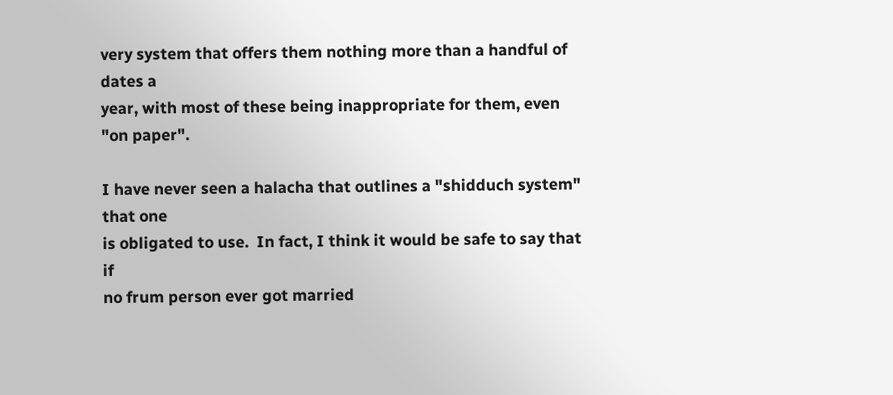very system that offers them nothing more than a handful of dates a
year, with most of these being inappropriate for them, even "on paper".

I have never seen a halacha that outlines a "shidduch system" that one
is obligated to use.  In fact, I think it would be safe to say that if
no frum person ever got married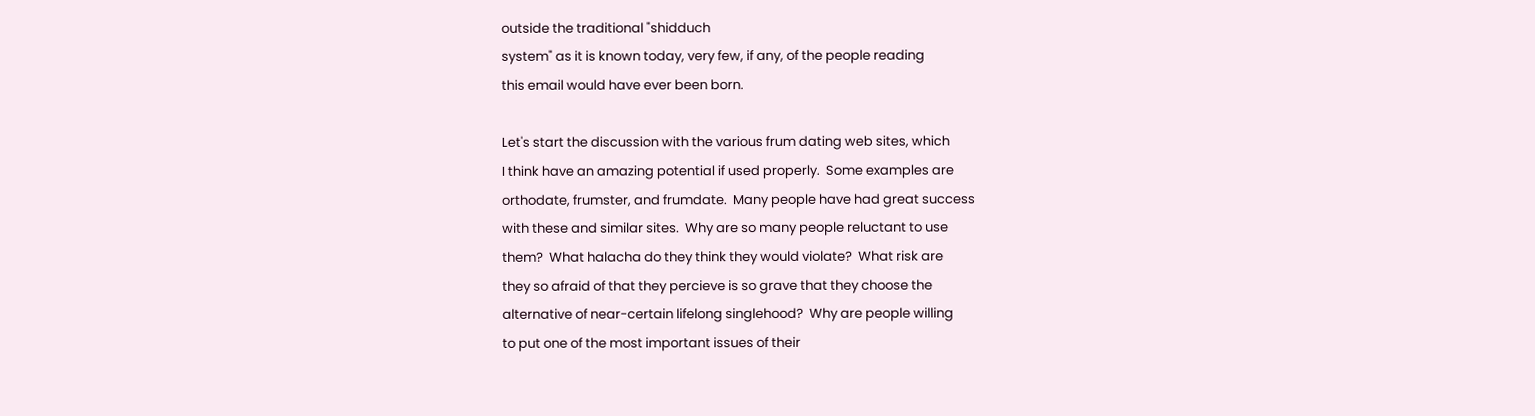outside the traditional "shidduch
system" as it is known today, very few, if any, of the people reading
this email would have ever been born.

Let's start the discussion with the various frum dating web sites, which
I think have an amazing potential if used properly.  Some examples are
orthodate, frumster, and frumdate.  Many people have had great success
with these and similar sites.  Why are so many people reluctant to use
them?  What halacha do they think they would violate?  What risk are
they so afraid of that they percieve is so grave that they choose the
alternative of near-certain lifelong singlehood?  Why are people willing
to put one of the most important issues of their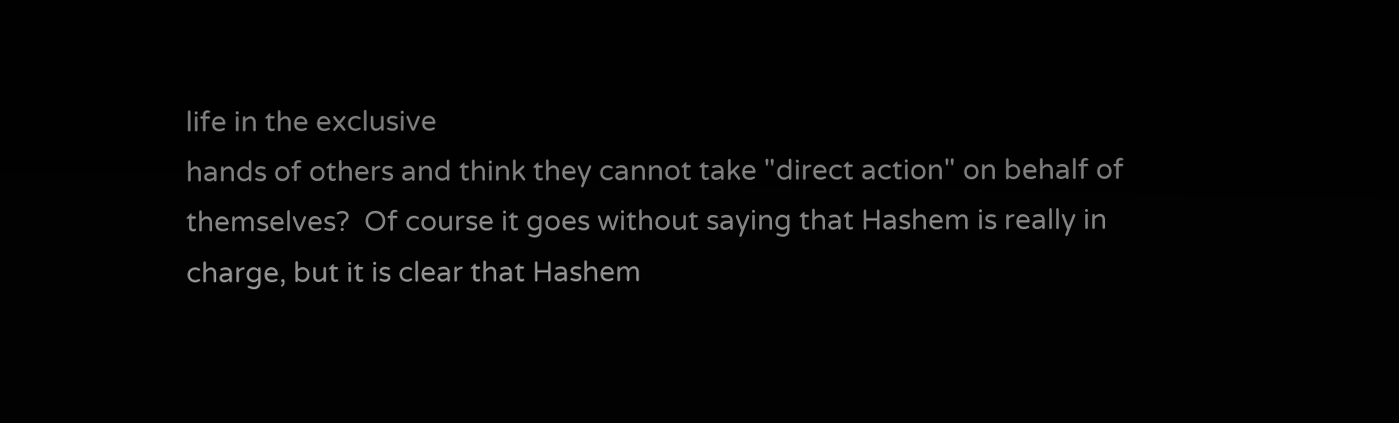life in the exclusive
hands of others and think they cannot take "direct action" on behalf of
themselves?  Of course it goes without saying that Hashem is really in
charge, but it is clear that Hashem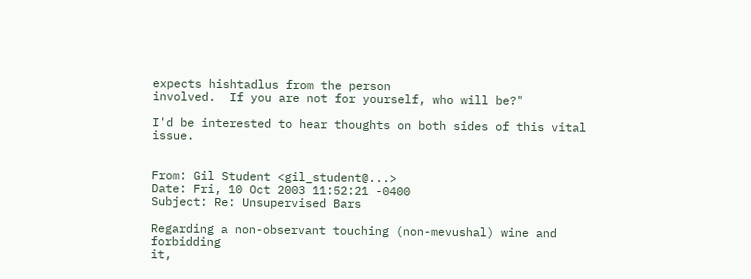expects hishtadlus from the person
involved.  If you are not for yourself, who will be?"

I'd be interested to hear thoughts on both sides of this vital issue.


From: Gil Student <gil_student@...>
Date: Fri, 10 Oct 2003 11:52:21 -0400
Subject: Re: Unsupervised Bars

Regarding a non-observant touching (non-mevushal) wine and forbidding
it,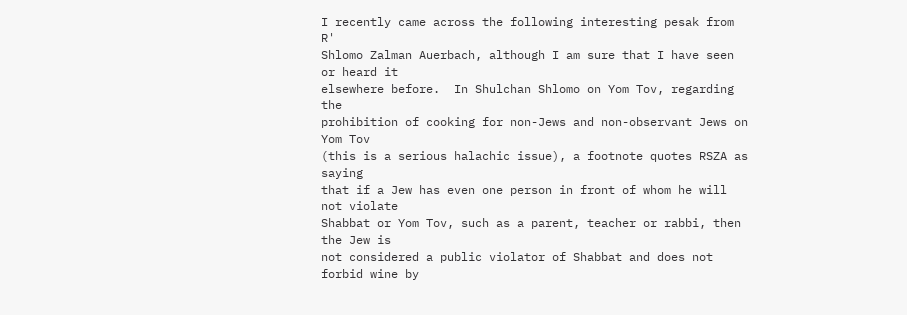I recently came across the following interesting pesak from R'
Shlomo Zalman Auerbach, although I am sure that I have seen or heard it
elsewhere before.  In Shulchan Shlomo on Yom Tov, regarding the
prohibition of cooking for non-Jews and non-observant Jews on Yom Tov
(this is a serious halachic issue), a footnote quotes RSZA as saying
that if a Jew has even one person in front of whom he will not violate
Shabbat or Yom Tov, such as a parent, teacher or rabbi, then the Jew is
not considered a public violator of Shabbat and does not forbid wine by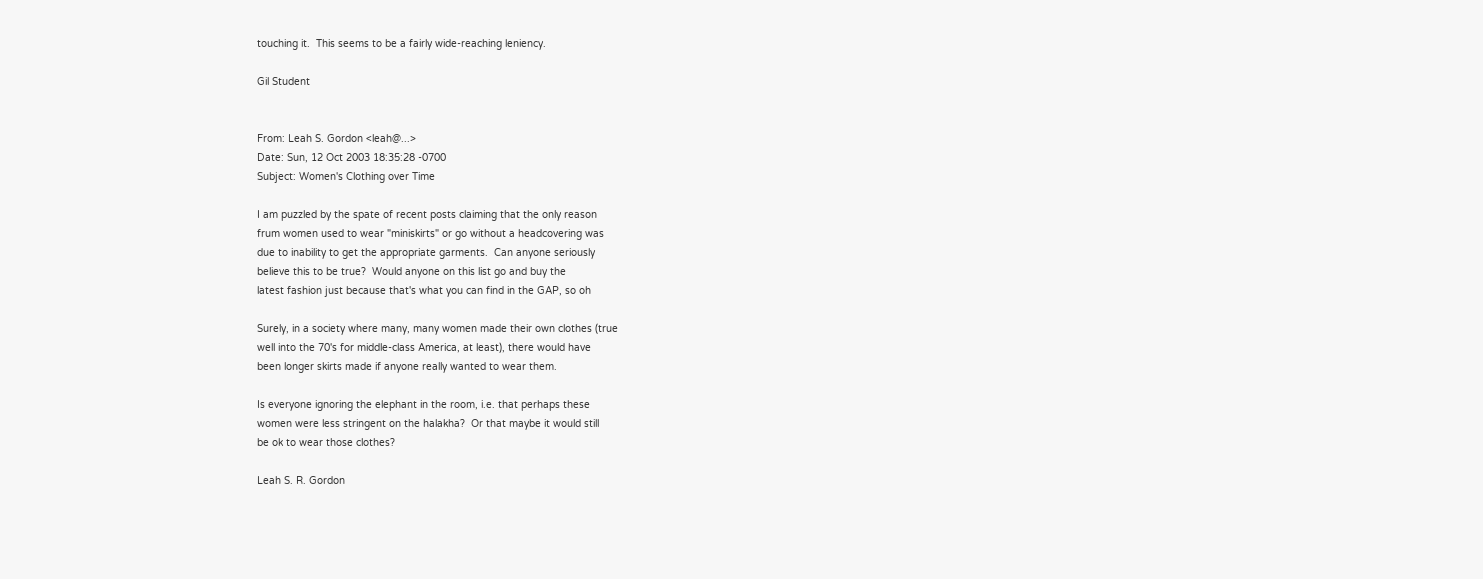touching it.  This seems to be a fairly wide-reaching leniency.

Gil Student


From: Leah S. Gordon <leah@...>
Date: Sun, 12 Oct 2003 18:35:28 -0700
Subject: Women's Clothing over Time

I am puzzled by the spate of recent posts claiming that the only reason
frum women used to wear "miniskirts" or go without a headcovering was
due to inability to get the appropriate garments.  Can anyone seriously
believe this to be true?  Would anyone on this list go and buy the
latest fashion just because that's what you can find in the GAP, so oh

Surely, in a society where many, many women made their own clothes (true
well into the 70's for middle-class America, at least), there would have
been longer skirts made if anyone really wanted to wear them.

Is everyone ignoring the elephant in the room, i.e. that perhaps these
women were less stringent on the halakha?  Or that maybe it would still
be ok to wear those clothes?

Leah S. R. Gordon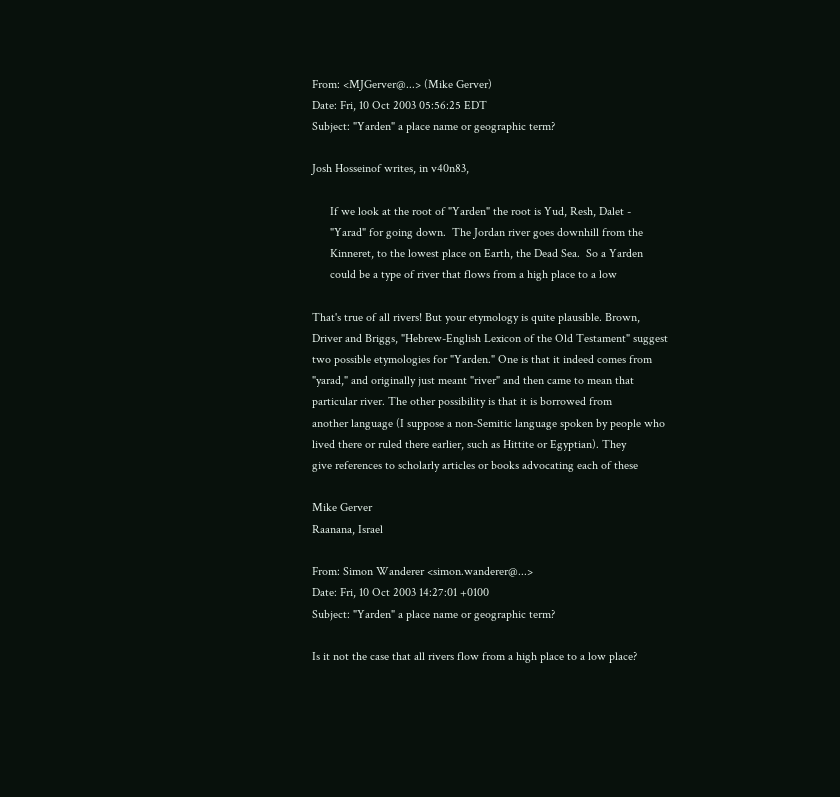From: <MJGerver@...> (Mike Gerver)
Date: Fri, 10 Oct 2003 05:56:25 EDT
Subject: "Yarden" a place name or geographic term?

Josh Hosseinof writes, in v40n83,

      If we look at the root of "Yarden" the root is Yud, Resh, Dalet -
      "Yarad" for going down.  The Jordan river goes downhill from the
      Kinneret, to the lowest place on Earth, the Dead Sea.  So a Yarden
      could be a type of river that flows from a high place to a low

That's true of all rivers! But your etymology is quite plausible. Brown,
Driver and Briggs, "Hebrew-English Lexicon of the Old Testament" suggest
two possible etymologies for "Yarden." One is that it indeed comes from
"yarad," and originally just meant "river" and then came to mean that
particular river. The other possibility is that it is borrowed from
another language (I suppose a non-Semitic language spoken by people who
lived there or ruled there earlier, such as Hittite or Egyptian). They
give references to scholarly articles or books advocating each of these

Mike Gerver
Raanana, Israel

From: Simon Wanderer <simon.wanderer@...>
Date: Fri, 10 Oct 2003 14:27:01 +0100
Subject: "Yarden" a place name or geographic term?

Is it not the case that all rivers flow from a high place to a low place?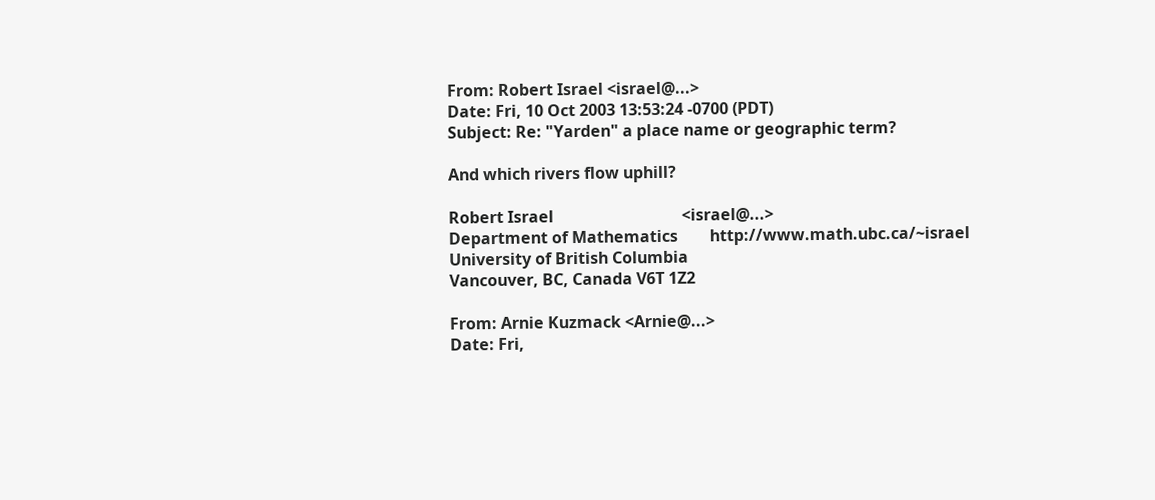From: Robert Israel <israel@...>
Date: Fri, 10 Oct 2003 13:53:24 -0700 (PDT)
Subject: Re: "Yarden" a place name or geographic term?

And which rivers flow uphill?

Robert Israel                                <israel@...>
Department of Mathematics        http://www.math.ubc.ca/~israel
University of British Columbia
Vancouver, BC, Canada V6T 1Z2

From: Arnie Kuzmack <Arnie@...>
Date: Fri,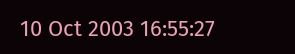10 Oct 2003 16:55:27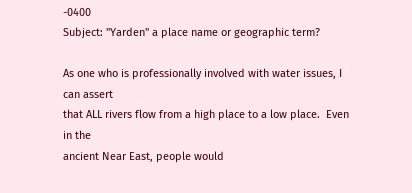-0400
Subject: "Yarden" a place name or geographic term?

As one who is professionally involved with water issues, I can assert
that ALL rivers flow from a high place to a low place.  Even in the
ancient Near East, people would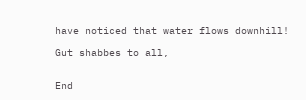have noticed that water flows downhill!

Gut shabbes to all,


End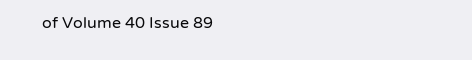of Volume 40 Issue 89